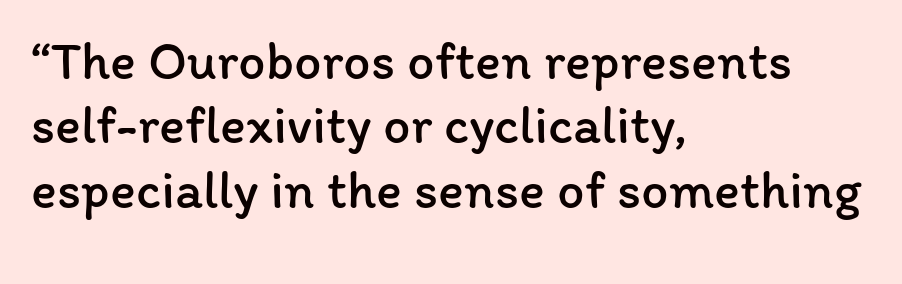“The Ouroboros often represents self-reflexivity or cyclicality, especially in the sense of something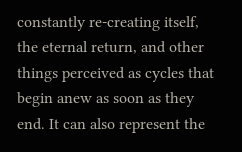constantly re-creating itself, the eternal return, and other things perceived as cycles that begin anew as soon as they end. It can also represent the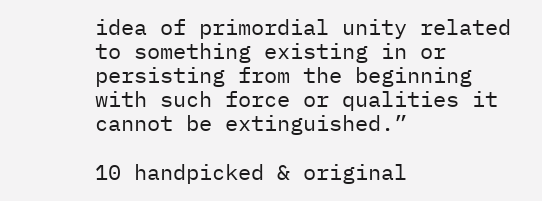idea of primordial unity related to something existing in or persisting from the beginning with such force or qualities it cannot be extinguished.”

10 handpicked & original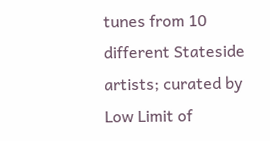tunes from 10 different Stateside artists; curated by Low Limit of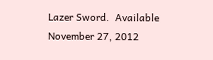Lazer Sword.  Available November 27, 2012